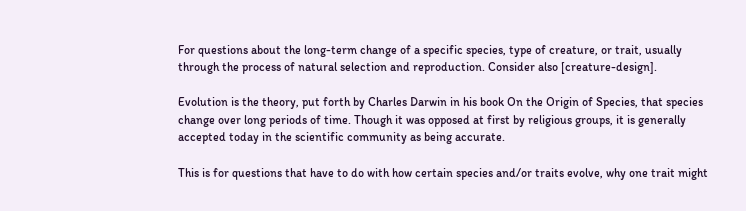For questions about the long-term change of a specific species, type of creature, or trait, usually through the process of natural selection and reproduction. Consider also [creature-design].

Evolution is the theory, put forth by Charles Darwin in his book On the Origin of Species, that species change over long periods of time. Though it was opposed at first by religious groups, it is generally accepted today in the scientific community as being accurate.

This is for questions that have to do with how certain species and/or traits evolve, why one trait might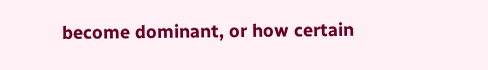become dominant, or how certain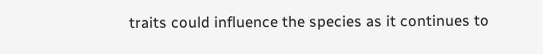traits could influence the species as it continues to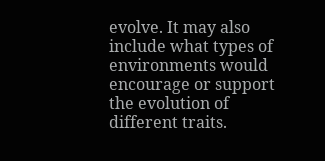evolve. It may also include what types of environments would encourage or support the evolution of different traits.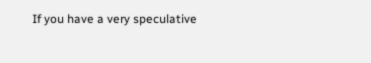If you have a very speculative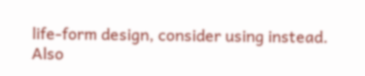life-form design, consider using instead. Also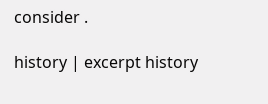consider .

history | excerpt history